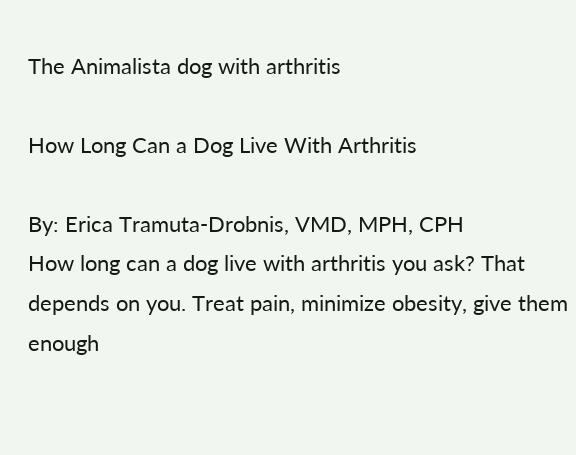The Animalista dog with arthritis

How Long Can a Dog Live With Arthritis

By: Erica Tramuta-Drobnis, VMD, MPH, CPH
How long can a dog live with arthritis you ask? That depends on you. Treat pain, minimize obesity, give them enough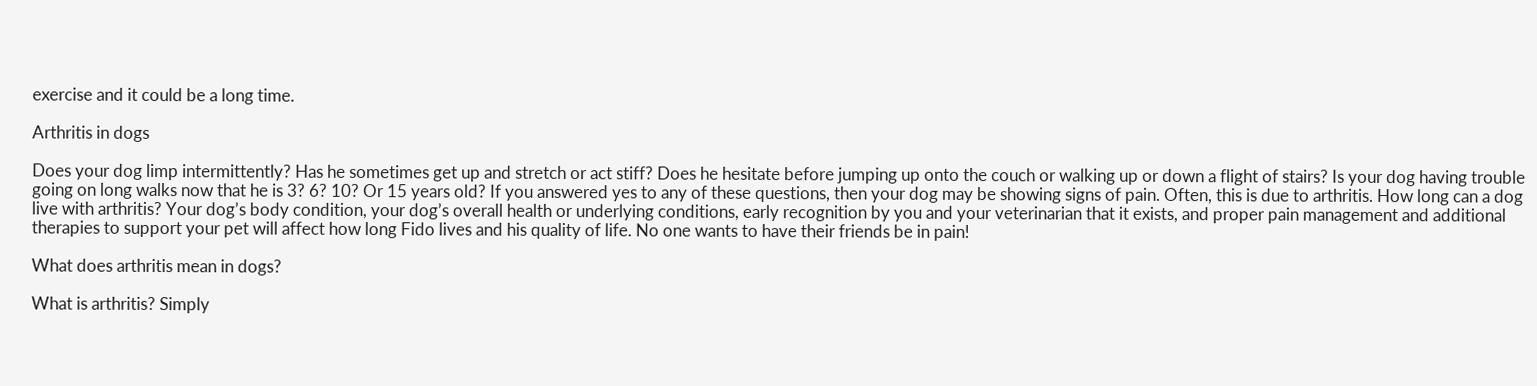exercise and it could be a long time.

Arthritis in dogs

Does your dog limp intermittently? Has he sometimes get up and stretch or act stiff? Does he hesitate before jumping up onto the couch or walking up or down a flight of stairs? Is your dog having trouble going on long walks now that he is 3? 6? 10? Or 15 years old? If you answered yes to any of these questions, then your dog may be showing signs of pain. Often, this is due to arthritis. How long can a dog live with arthritis? Your dog’s body condition, your dog’s overall health or underlying conditions, early recognition by you and your veterinarian that it exists, and proper pain management and additional therapies to support your pet will affect how long Fido lives and his quality of life. No one wants to have their friends be in pain!

What does arthritis mean in dogs?

What is arthritis? Simply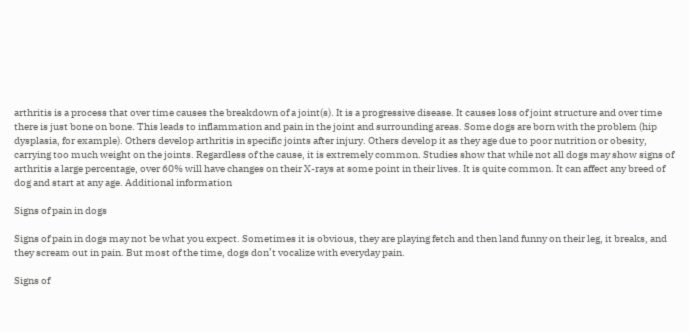arthritis is a process that over time causes the breakdown of a joint(s). It is a progressive disease. It causes loss of joint structure and over time there is just bone on bone. This leads to inflammation and pain in the joint and surrounding areas. Some dogs are born with the problem (hip dysplasia, for example). Others develop arthritis in specific joints after injury. Others develop it as they age due to poor nutrition or obesity, carrying too much weight on the joints. Regardless of the cause, it is extremely common. Studies show that while not all dogs may show signs of arthritis a large percentage, over 60% will have changes on their X-rays at some point in their lives. It is quite common. It can affect any breed of dog and start at any age. Additional information

Signs of pain in dogs

Signs of pain in dogs may not be what you expect. Sometimes it is obvious, they are playing fetch and then land funny on their leg, it breaks, and they scream out in pain. But most of the time, dogs don’t vocalize with everyday pain.

Signs of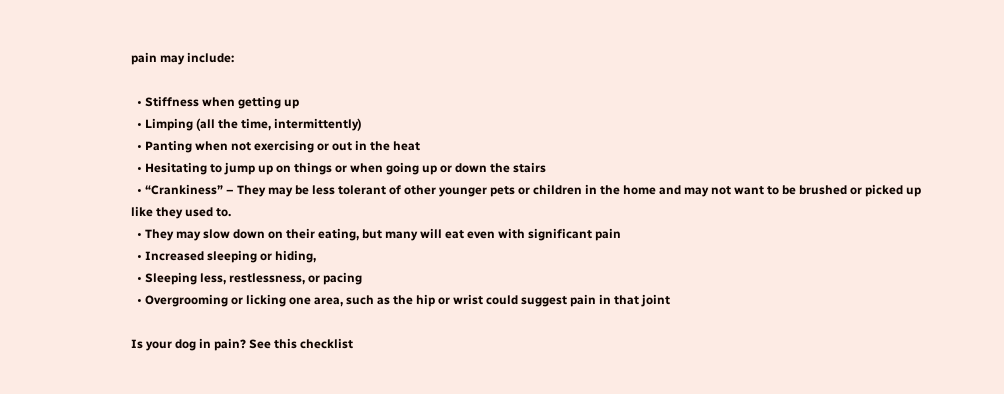pain may include:

  • Stiffness when getting up
  • Limping (all the time, intermittently)
  • Panting when not exercising or out in the heat
  • Hesitating to jump up on things or when going up or down the stairs
  • “Crankiness” – They may be less tolerant of other younger pets or children in the home and may not want to be brushed or picked up like they used to.
  • They may slow down on their eating, but many will eat even with significant pain
  • Increased sleeping or hiding,
  • Sleeping less, restlessness, or pacing
  • Overgrooming or licking one area, such as the hip or wrist could suggest pain in that joint

Is your dog in pain? See this checklist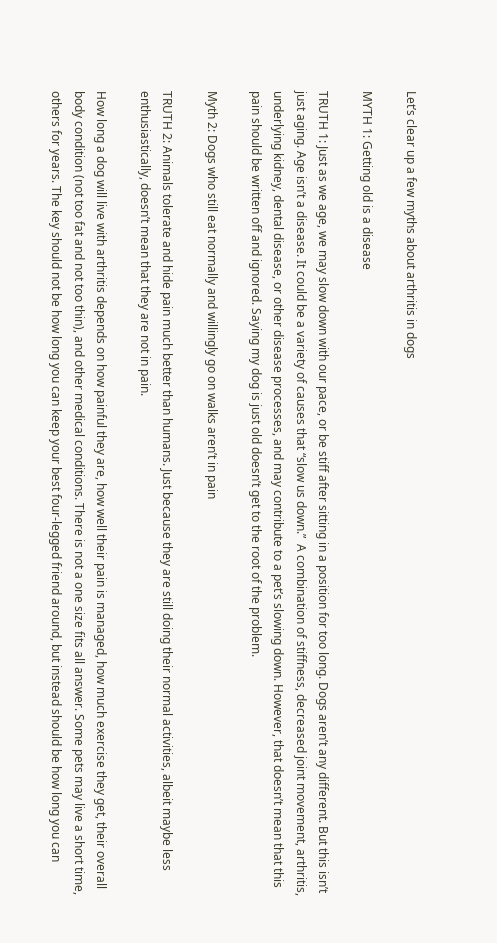Let’s clear up a few myths about arthritis in dogs

MYTH 1: Getting old is a disease

TRUTH 1: Just as we age, we may slow down with our pace, or be stiff after sitting in a position for too long. Dogs aren’t any different. But this isn’t just aging. Age isn’t a disease. It could be a variety of causes that “slow us down.”  A combination of stiffness, decreased joint movement, arthritis, underlying kidney, dental disease, or other disease processes, and may contribute to a pet’s slowing down. However, that doesn’t mean that this pain should be written off and ignored. Saying my dog is just old doesn’t get to the root of the problem.

Myth 2: Dogs who still eat normally and willingly go on walks aren’t in pain

TRUTH 2: Animals tolerate and hide pain much better than humans. Just because they are still doing their normal activities, albeit maybe less enthusiastically, doesn’t mean that they are not in pain.

How long a dog will live with arthritis depends on how painful they are, how well their pain is managed, how much exercise they get, their overall body condition (not too fat and not too thin), and other medical conditions. There is not a one size fits all answer. Some pets may live a short time, others for years. The key should not be how long you can keep your best four-legged friend around, but instead should be how long you can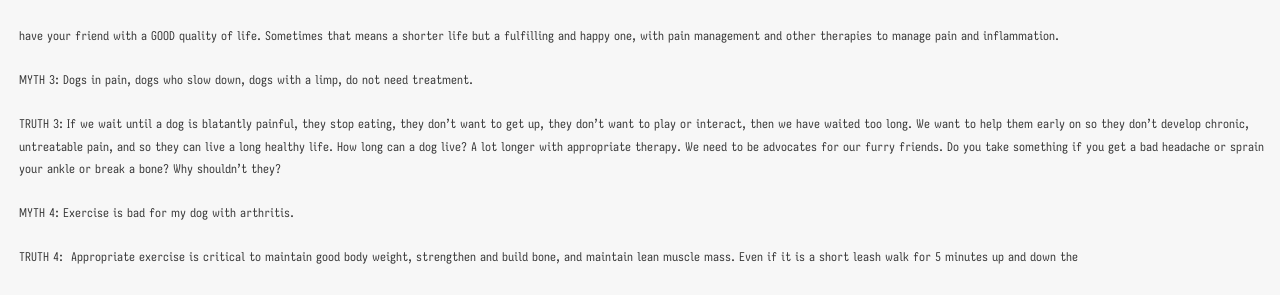have your friend with a GOOD quality of life. Sometimes that means a shorter life but a fulfilling and happy one, with pain management and other therapies to manage pain and inflammation.

MYTH 3: Dogs in pain, dogs who slow down, dogs with a limp, do not need treatment.

TRUTH 3: If we wait until a dog is blatantly painful, they stop eating, they don’t want to get up, they don’t want to play or interact, then we have waited too long. We want to help them early on so they don’t develop chronic, untreatable pain, and so they can live a long healthy life. How long can a dog live? A lot longer with appropriate therapy. We need to be advocates for our furry friends. Do you take something if you get a bad headache or sprain your ankle or break a bone? Why shouldn’t they?

MYTH 4: Exercise is bad for my dog with arthritis.

TRUTH 4:  Appropriate exercise is critical to maintain good body weight, strengthen and build bone, and maintain lean muscle mass. Even if it is a short leash walk for 5 minutes up and down the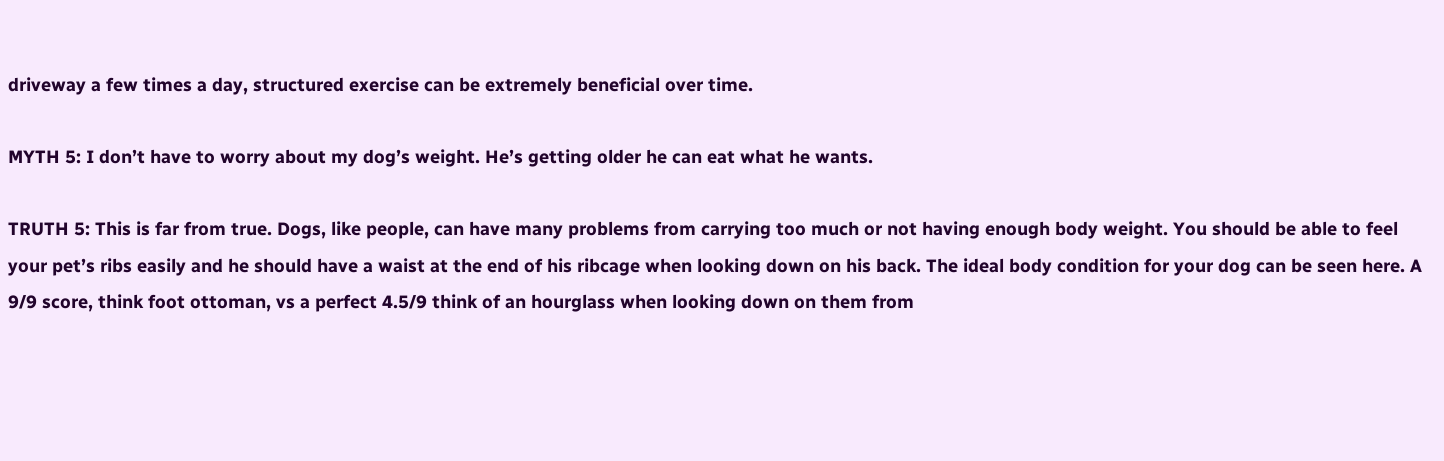driveway a few times a day, structured exercise can be extremely beneficial over time.

MYTH 5: I don’t have to worry about my dog’s weight. He’s getting older he can eat what he wants.

TRUTH 5: This is far from true. Dogs, like people, can have many problems from carrying too much or not having enough body weight. You should be able to feel your pet’s ribs easily and he should have a waist at the end of his ribcage when looking down on his back. The ideal body condition for your dog can be seen here. A 9/9 score, think foot ottoman, vs a perfect 4.5/9 think of an hourglass when looking down on them from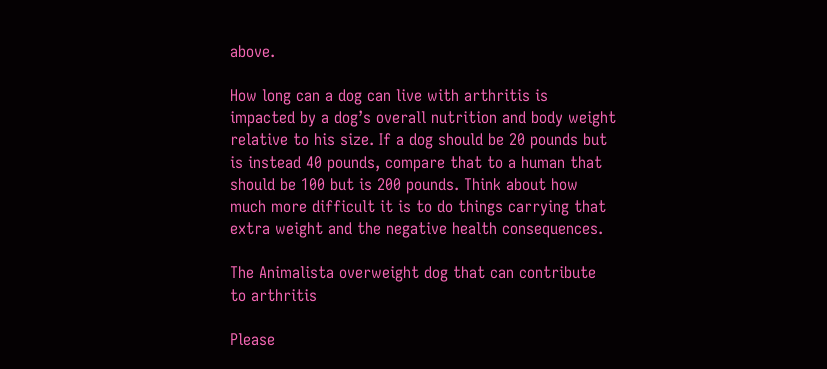above.

How long can a dog can live with arthritis is impacted by a dog’s overall nutrition and body weight relative to his size. If a dog should be 20 pounds but is instead 40 pounds, compare that to a human that should be 100 but is 200 pounds. Think about how much more difficult it is to do things carrying that extra weight and the negative health consequences.

The Animalista overweight dog that can contribute to arthritis

Please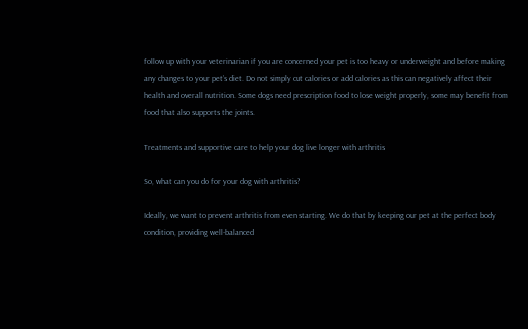follow up with your veterinarian if you are concerned your pet is too heavy or underweight and before making any changes to your pet’s diet. Do not simply cut calories or add calories as this can negatively affect their health and overall nutrition. Some dogs need prescription food to lose weight properly, some may benefit from food that also supports the joints.

Treatments and supportive care to help your dog live longer with arthritis

So, what can you do for your dog with arthritis?

Ideally, we want to prevent arthritis from even starting. We do that by keeping our pet at the perfect body condition, providing well-balanced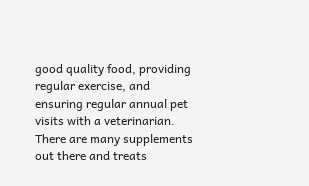good quality food, providing regular exercise, and ensuring regular annual pet visits with a veterinarian. There are many supplements out there and treats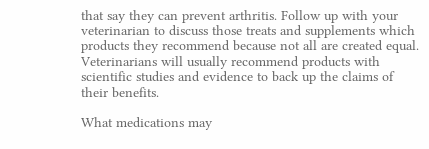that say they can prevent arthritis. Follow up with your veterinarian to discuss those treats and supplements which products they recommend because not all are created equal. Veterinarians will usually recommend products with scientific studies and evidence to back up the claims of their benefits.

What medications may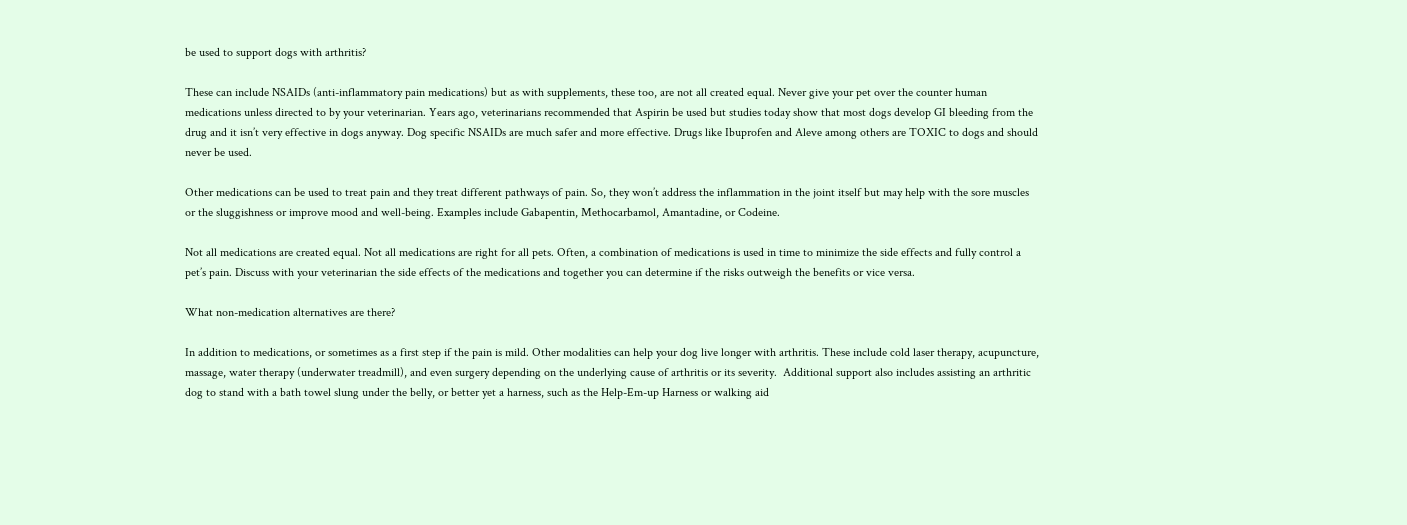be used to support dogs with arthritis?

These can include NSAIDs (anti-inflammatory pain medications) but as with supplements, these too, are not all created equal. Never give your pet over the counter human medications unless directed to by your veterinarian. Years ago, veterinarians recommended that Aspirin be used but studies today show that most dogs develop GI bleeding from the drug and it isn’t very effective in dogs anyway. Dog specific NSAIDs are much safer and more effective. Drugs like Ibuprofen and Aleve among others are TOXIC to dogs and should never be used.

Other medications can be used to treat pain and they treat different pathways of pain. So, they won’t address the inflammation in the joint itself but may help with the sore muscles or the sluggishness or improve mood and well-being. Examples include Gabapentin, Methocarbamol, Amantadine, or Codeine.

Not all medications are created equal. Not all medications are right for all pets. Often, a combination of medications is used in time to minimize the side effects and fully control a pet’s pain. Discuss with your veterinarian the side effects of the medications and together you can determine if the risks outweigh the benefits or vice versa.

What non-medication alternatives are there?

In addition to medications, or sometimes as a first step if the pain is mild. Other modalities can help your dog live longer with arthritis. These include cold laser therapy, acupuncture, massage, water therapy (underwater treadmill), and even surgery depending on the underlying cause of arthritis or its severity.  Additional support also includes assisting an arthritic dog to stand with a bath towel slung under the belly, or better yet a harness, such as the Help-Em-up Harness or walking aid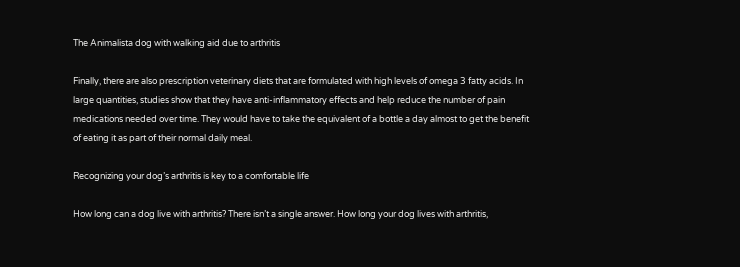The Animalista dog with walking aid due to arthritis

Finally, there are also prescription veterinary diets that are formulated with high levels of omega 3 fatty acids. In large quantities, studies show that they have anti-inflammatory effects and help reduce the number of pain medications needed over time. They would have to take the equivalent of a bottle a day almost to get the benefit of eating it as part of their normal daily meal.

Recognizing your dog’s arthritis is key to a comfortable life

How long can a dog live with arthritis? There isn’t a single answer. How long your dog lives with arthritis,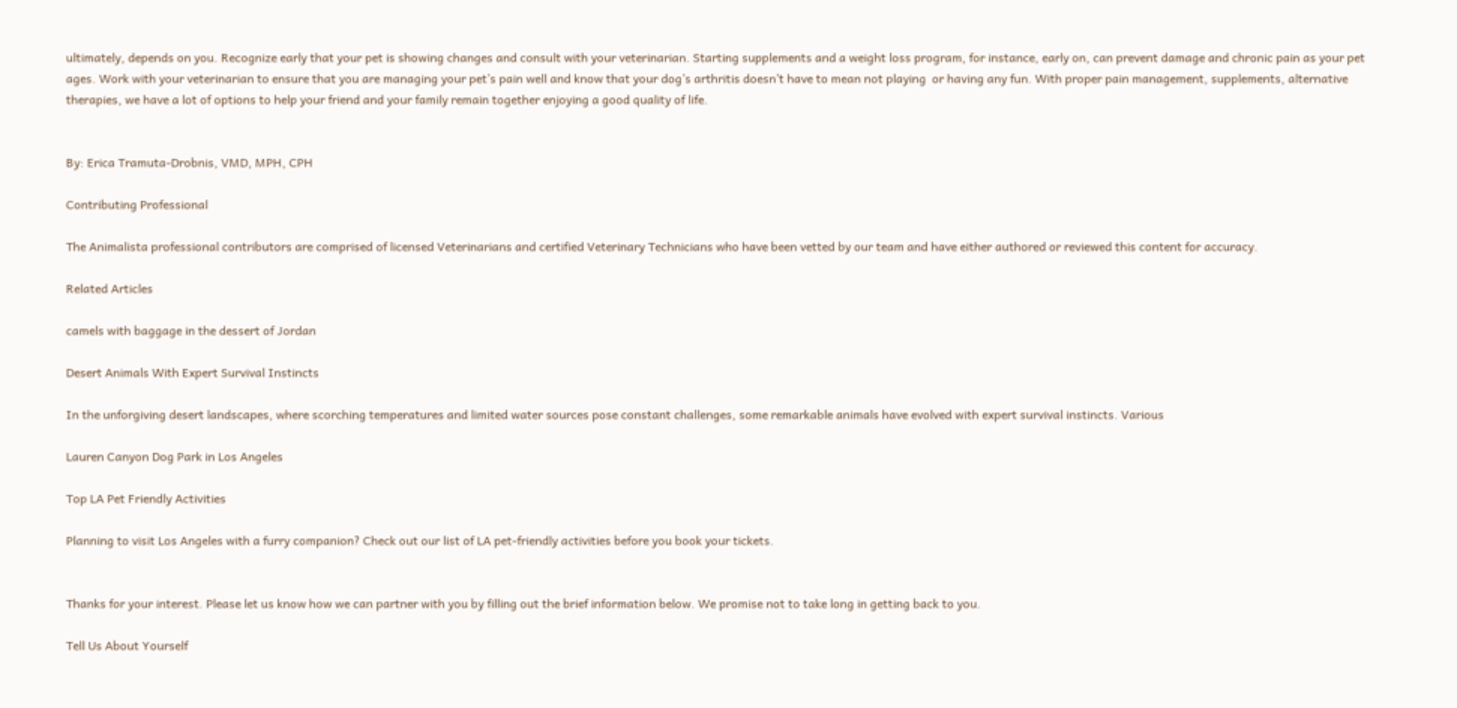ultimately, depends on you. Recognize early that your pet is showing changes and consult with your veterinarian. Starting supplements and a weight loss program, for instance, early on, can prevent damage and chronic pain as your pet ages. Work with your veterinarian to ensure that you are managing your pet’s pain well and know that your dog’s arthritis doesn’t have to mean not playing  or having any fun. With proper pain management, supplements, alternative therapies, we have a lot of options to help your friend and your family remain together enjoying a good quality of life.


By: Erica Tramuta-Drobnis, VMD, MPH, CPH

Contributing Professional

The Animalista professional contributors are comprised of licensed Veterinarians and certified Veterinary Technicians who have been vetted by our team and have either authored or reviewed this content for accuracy.

Related Articles

camels with baggage in the dessert of Jordan

Desert Animals With Expert Survival Instincts

In the unforgiving desert landscapes, where scorching temperatures and limited water sources pose constant challenges, some remarkable animals have evolved with expert survival instincts. Various

Lauren Canyon Dog Park in Los Angeles

Top LA Pet Friendly Activities

Planning to visit Los Angeles with a furry companion? Check out our list of LA pet-friendly activities before you book your tickets.


Thanks for your interest. Please let us know how we can partner with you by filling out the brief information below. We promise not to take long in getting back to you.

Tell Us About Yourself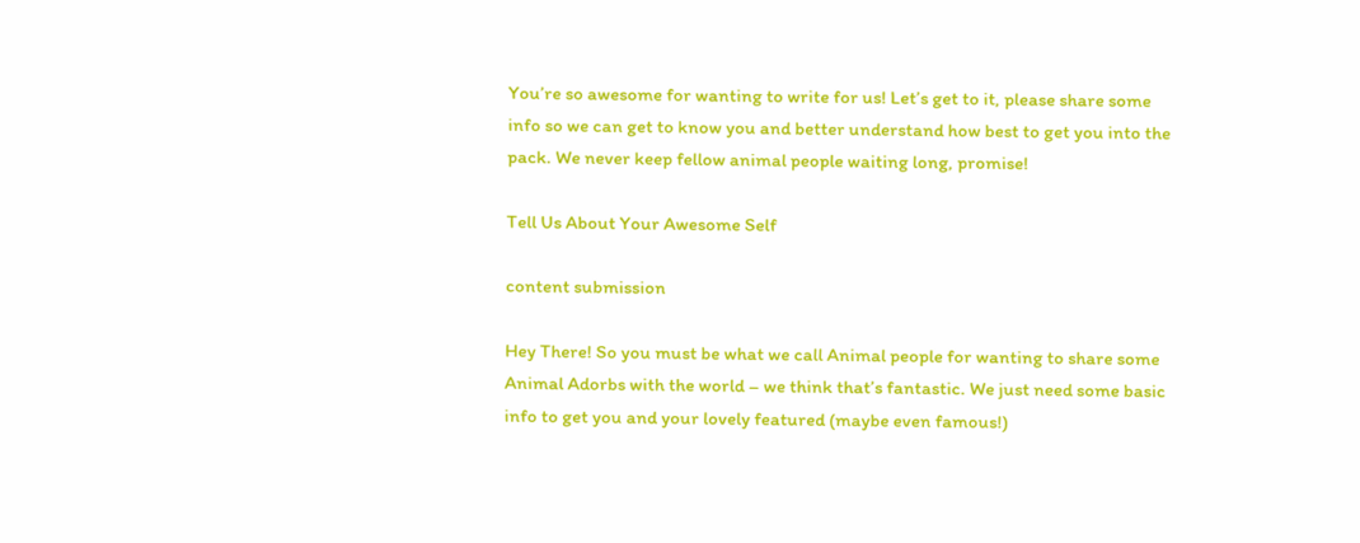You’re so awesome for wanting to write for us! Let’s get to it, please share some info so we can get to know you and better understand how best to get you into the pack. We never keep fellow animal people waiting long, promise!

Tell Us About Your Awesome Self

content submission

Hey There! So you must be what we call Animal people for wanting to share some Animal Adorbs with the world – we think that’s fantastic. We just need some basic info to get you and your lovely featured (maybe even famous!)